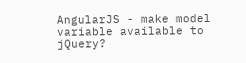AngularJS - make model variable available to jQuery?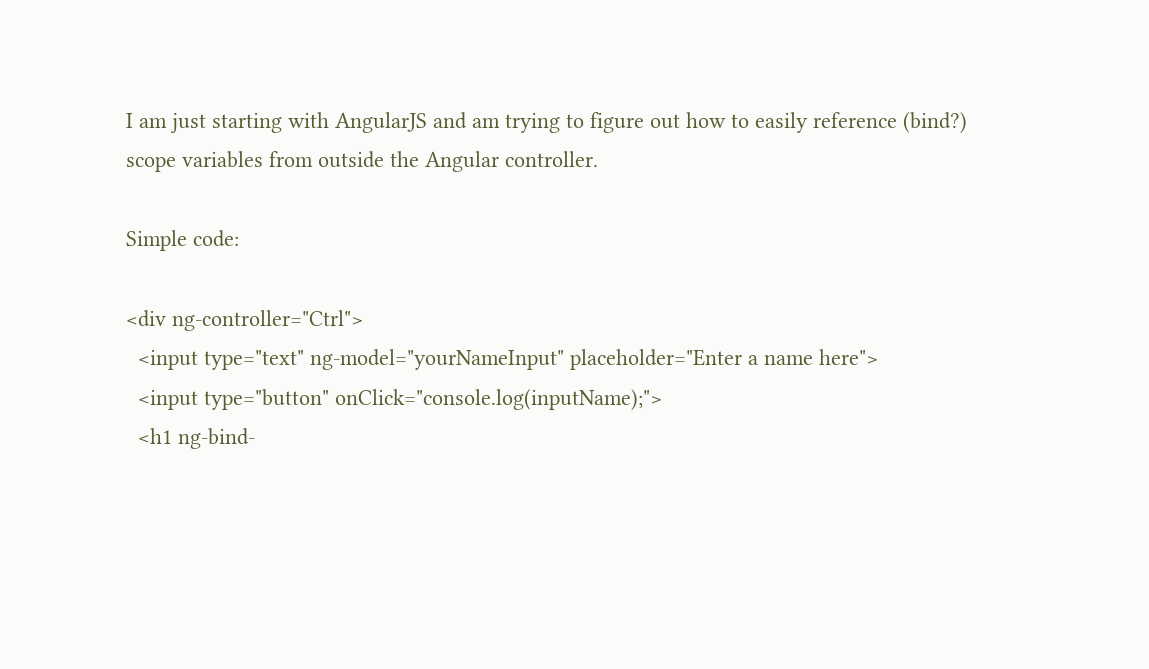I am just starting with AngularJS and am trying to figure out how to easily reference (bind?) scope variables from outside the Angular controller.

Simple code:

<div ng-controller="Ctrl">
  <input type="text" ng-model="yourNameInput" placeholder="Enter a name here">
  <input type="button" onClick="console.log(inputName);">
  <h1 ng-bind-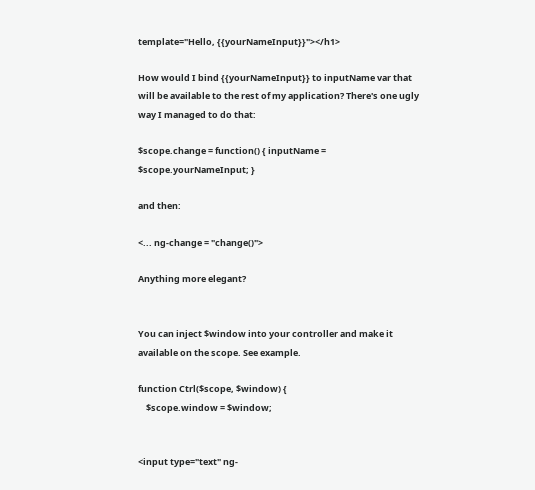template="Hello, {{yourNameInput}}"></h1>

How would I bind {{yourNameInput}} to inputName var that will be available to the rest of my application? There's one ugly way I managed to do that:

$scope.change = function() { inputName = $scope.yourNameInput; }

and then:

<... ng-change = "change()">

Anything more elegant?


You can inject $window into your controller and make it available on the scope. See example.

function Ctrl($scope, $window) {
    $scope.window = $window;


<input type="text" ng-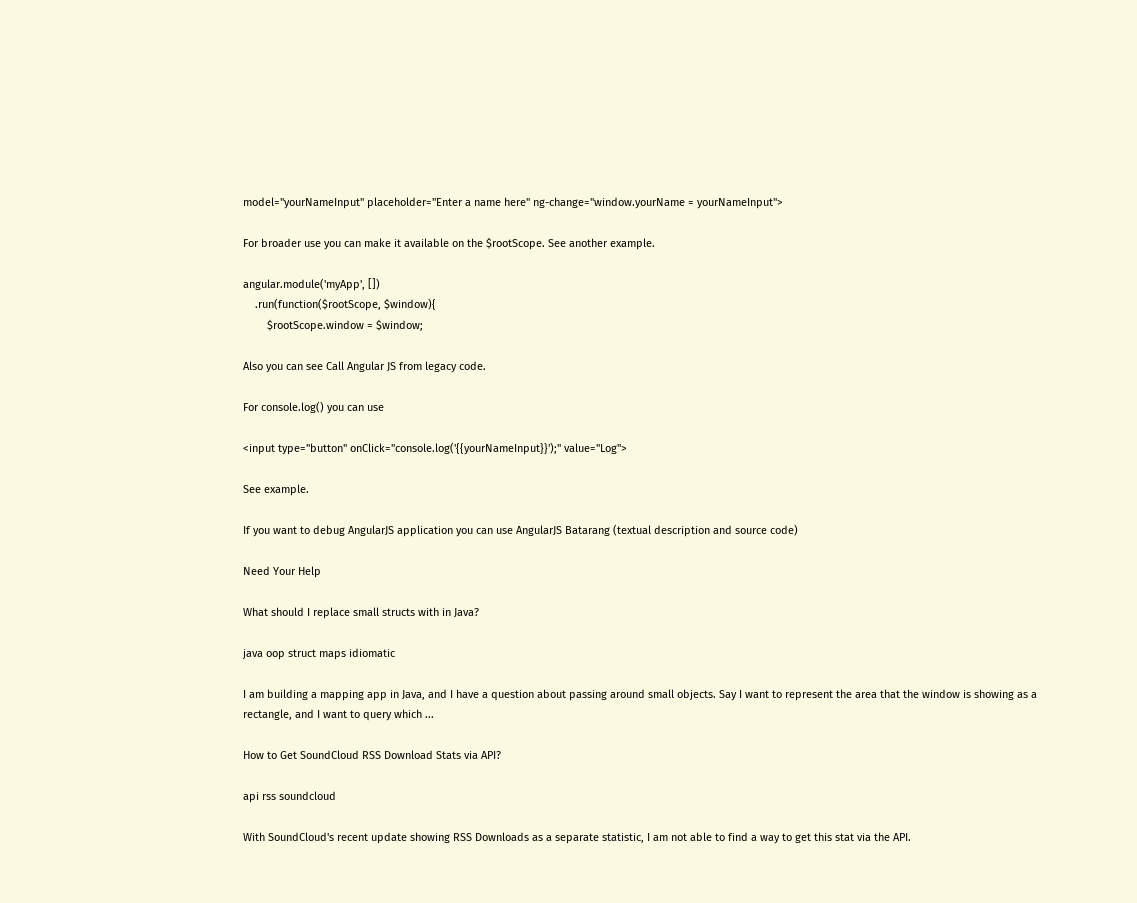model="yourNameInput" placeholder="Enter a name here" ng-change="window.yourName = yourNameInput">

For broader use you can make it available on the $rootScope. See another example.

angular.module('myApp', [])
    .run(function($rootScope, $window){
        $rootScope.window = $window;

Also you can see Call Angular JS from legacy code.

For console.log() you can use

<input type="button" onClick="console.log('{{yourNameInput}}');" value="Log">

See example.

If you want to debug AngularJS application you can use AngularJS Batarang (textual description and source code)

Need Your Help

What should I replace small structs with in Java?

java oop struct maps idiomatic

I am building a mapping app in Java, and I have a question about passing around small objects. Say I want to represent the area that the window is showing as a rectangle, and I want to query which ...

How to Get SoundCloud RSS Download Stats via API?

api rss soundcloud

With SoundCloud's recent update showing RSS Downloads as a separate statistic, I am not able to find a way to get this stat via the API.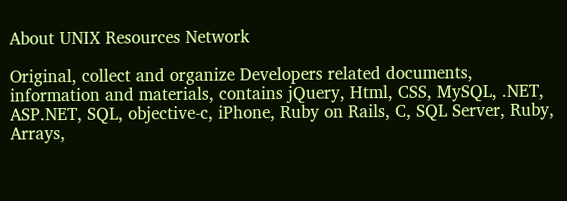About UNIX Resources Network

Original, collect and organize Developers related documents, information and materials, contains jQuery, Html, CSS, MySQL, .NET, ASP.NET, SQL, objective-c, iPhone, Ruby on Rails, C, SQL Server, Ruby, Arrays,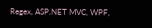Regex, ASP.NET MVC, WPF,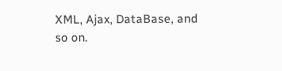XML, Ajax, DataBase, and so on.